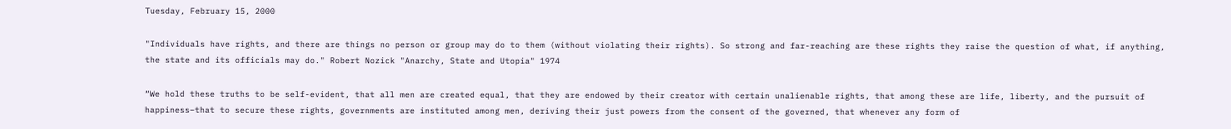Tuesday, February 15, 2000

"Individuals have rights, and there are things no person or group may do to them (without violating their rights). So strong and far-reaching are these rights they raise the question of what, if anything, the state and its officials may do." Robert Nozick "Anarchy, State and Utopia" 1974

“We hold these truths to be self-evident, that all men are created equal, that they are endowed by their creator with certain unalienable rights, that among these are life, liberty, and the pursuit of happiness–that to secure these rights, governments are instituted among men, deriving their just powers from the consent of the governed, that whenever any form of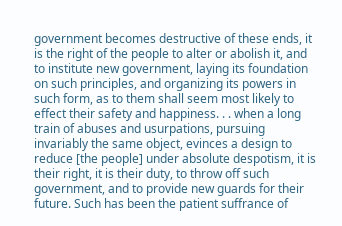government becomes destructive of these ends, it is the right of the people to alter or abolish it, and to institute new government, laying its foundation on such principles, and organizing its powers in such form, as to them shall seem most likely to effect their safety and happiness. . . when a long train of abuses and usurpations, pursuing invariably the same object, evinces a design to reduce [the people] under absolute despotism, it is their right, it is their duty, to throw off such government, and to provide new guards for their future. Such has been the patient suffrance of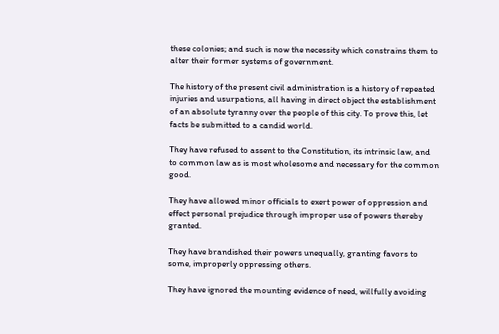these colonies; and such is now the necessity which constrains them to alter their former systems of government.

The history of the present civil administration is a history of repeated injuries and usurpations, all having in direct object the establishment of an absolute tyranny over the people of this city. To prove this, let facts be submitted to a candid world.

They have refused to assent to the Constitution, its intrinsic law, and to common law as is most wholesome and necessary for the common good.

They have allowed minor officials to exert power of oppression and effect personal prejudice through improper use of powers thereby granted.

They have brandished their powers unequally, granting favors to some, improperly oppressing others.

They have ignored the mounting evidence of need, willfully avoiding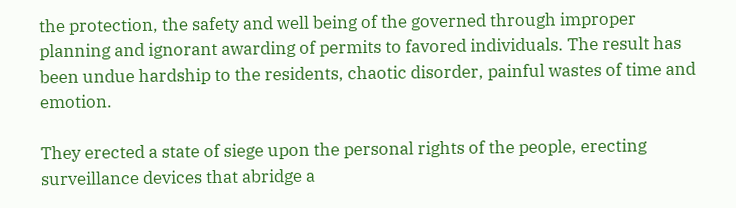the protection, the safety and well being of the governed through improper planning and ignorant awarding of permits to favored individuals. The result has been undue hardship to the residents, chaotic disorder, painful wastes of time and emotion.

They erected a state of siege upon the personal rights of the people, erecting surveillance devices that abridge a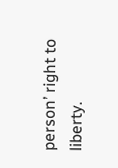person’ right to liberty.